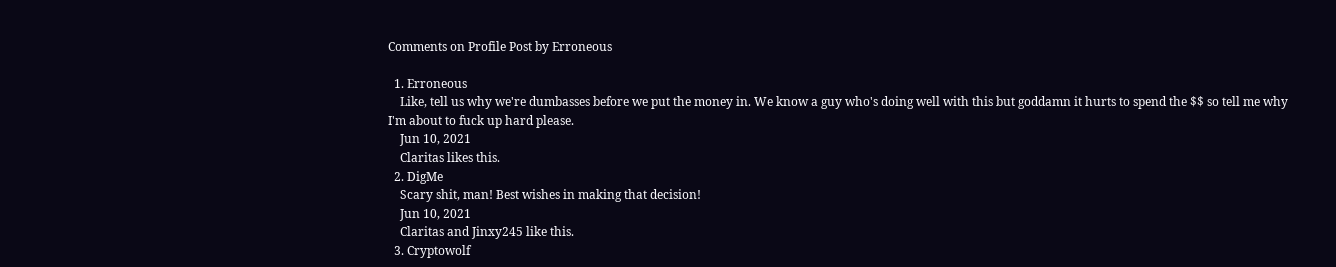Comments on Profile Post by Erroneous

  1. Erroneous
    Like, tell us why we're dumbasses before we put the money in. We know a guy who's doing well with this but goddamn it hurts to spend the $$ so tell me why I'm about to fuck up hard please.
    Jun 10, 2021
    Claritas likes this.
  2. DigMe
    Scary shit, man! Best wishes in making that decision!
    Jun 10, 2021
    Claritas and Jinxy245 like this.
  3. Cryptowolf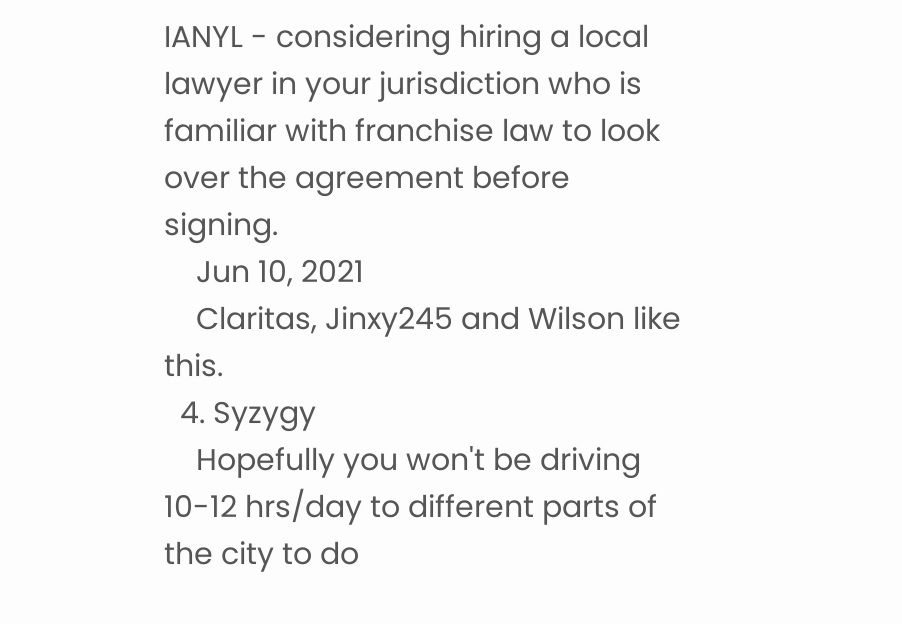IANYL - considering hiring a local lawyer in your jurisdiction who is familiar with franchise law to look over the agreement before signing.
    Jun 10, 2021
    Claritas, Jinxy245 and Wilson like this.
  4. Syzygy
    Hopefully you won't be driving 10-12 hrs/day to different parts of the city to do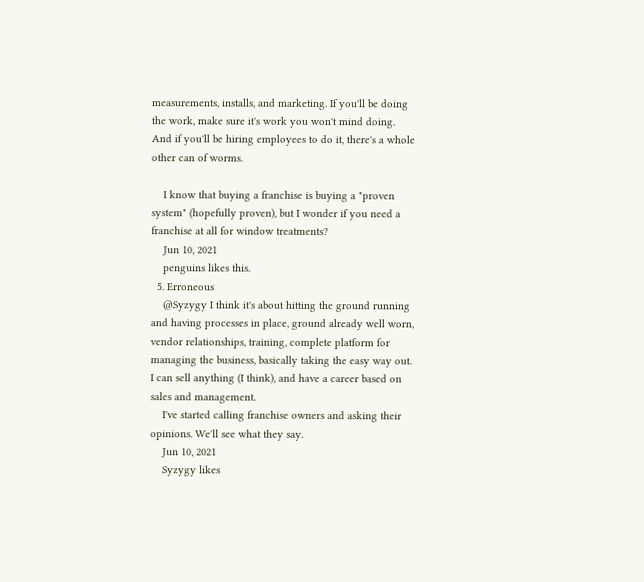measurements, installs, and marketing. If you'll be doing the work, make sure it's work you won't mind doing. And if you'll be hiring employees to do it, there's a whole other can of worms.

    I know that buying a franchise is buying a "proven system" (hopefully proven), but I wonder if you need a franchise at all for window treatments?
    Jun 10, 2021
    penguins likes this.
  5. Erroneous
    @Syzygy I think it's about hitting the ground running and having processes in place, ground already well worn, vendor relationships, training, complete platform for managing the business, basically taking the easy way out. I can sell anything (I think), and have a career based on sales and management.
    I've started calling franchise owners and asking their opinions. We'll see what they say.
    Jun 10, 2021
    Syzygy likes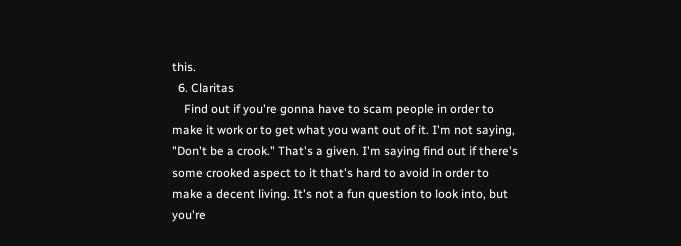this.
  6. Claritas
    Find out if you're gonna have to scam people in order to make it work or to get what you want out of it. I'm not saying, "Don't be a crook." That's a given. I'm saying find out if there's some crooked aspect to it that's hard to avoid in order to make a decent living. It's not a fun question to look into, but you're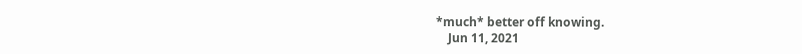*much* better off knowing.
    Jun 11, 2021